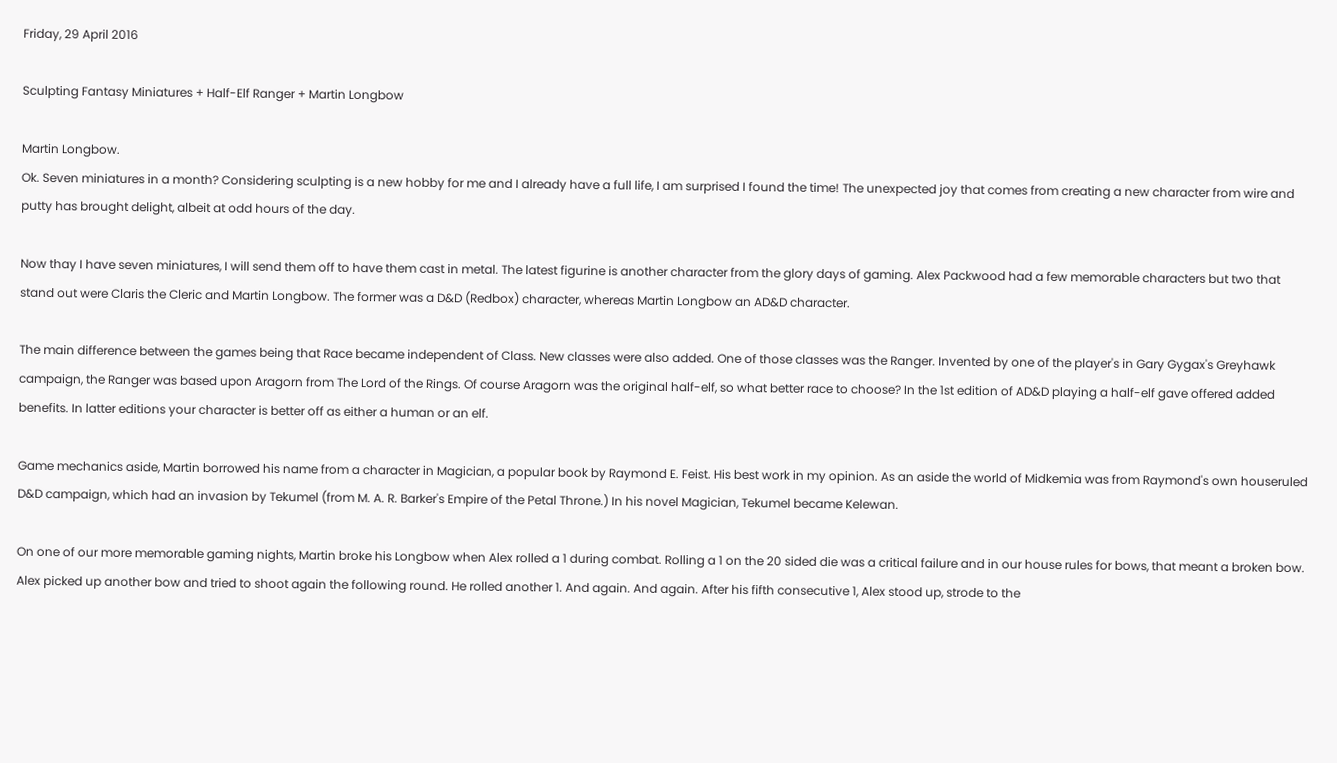Friday, 29 April 2016

Sculpting Fantasy Miniatures + Half-Elf Ranger + Martin Longbow

Martin Longbow.
Ok. Seven miniatures in a month? Considering sculpting is a new hobby for me and I already have a full life, I am surprised I found the time! The unexpected joy that comes from creating a new character from wire and putty has brought delight, albeit at odd hours of the day.

Now thay I have seven miniatures, I will send them off to have them cast in metal. The latest figurine is another character from the glory days of gaming. Alex Packwood had a few memorable characters but two that stand out were Claris the Cleric and Martin Longbow. The former was a D&D (Redbox) character, whereas Martin Longbow an AD&D character.

The main difference between the games being that Race became independent of Class. New classes were also added. One of those classes was the Ranger. Invented by one of the player's in Gary Gygax's Greyhawk campaign, the Ranger was based upon Aragorn from The Lord of the Rings. Of course Aragorn was the original half-elf, so what better race to choose? In the 1st edition of AD&D playing a half-elf gave offered added benefits. In latter editions your character is better off as either a human or an elf.

Game mechanics aside, Martin borrowed his name from a character in Magician, a popular book by Raymond E. Feist. His best work in my opinion. As an aside the world of Midkemia was from Raymond's own houseruled D&D campaign, which had an invasion by Tekumel (from M. A. R. Barker's Empire of the Petal Throne.) In his novel Magician, Tekumel became Kelewan.

On one of our more memorable gaming nights, Martin broke his Longbow when Alex rolled a 1 during combat. Rolling a 1 on the 20 sided die was a critical failure and in our house rules for bows, that meant a broken bow. Alex picked up another bow and tried to shoot again the following round. He rolled another 1. And again. And again. After his fifth consecutive 1, Alex stood up, strode to the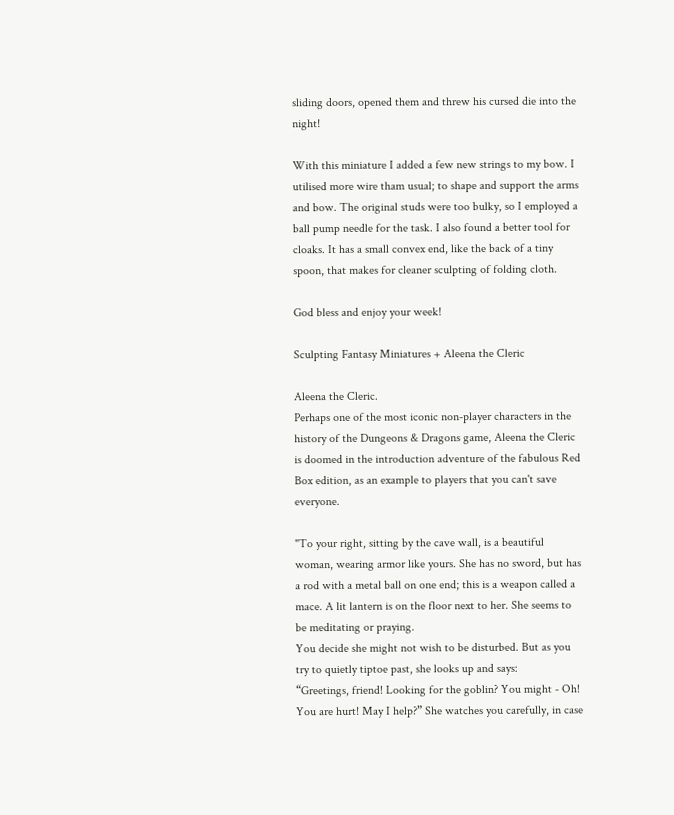sliding doors, opened them and threw his cursed die into the night!

With this miniature I added a few new strings to my bow. I utilised more wire tham usual; to shape and support the arms and bow. The original studs were too bulky, so I employed a ball pump needle for the task. I also found a better tool for cloaks. It has a small convex end, like the back of a tiny spoon, that makes for cleaner sculpting of folding cloth.

God bless and enjoy your week!

Sculpting Fantasy Miniatures + Aleena the Cleric

Aleena the Cleric.
Perhaps one of the most iconic non-player characters in the history of the Dungeons & Dragons game, Aleena the Cleric is doomed in the introduction adventure of the fabulous Red Box edition, as an example to players that you can't save everyone.

"To your right, sitting by the cave wall, is a beautiful woman, wearing armor like yours. She has no sword, but has a rod with a metal ball on one end; this is a weapon called a mace. A lit lantern is on the floor next to her. She seems to be meditating or praying.
You decide she might not wish to be disturbed. But as you try to quietly tiptoe past, she looks up and says:
“Greetings, friend! Looking for the goblin? You might - Oh! You are hurt! May I help?” She watches you carefully, in case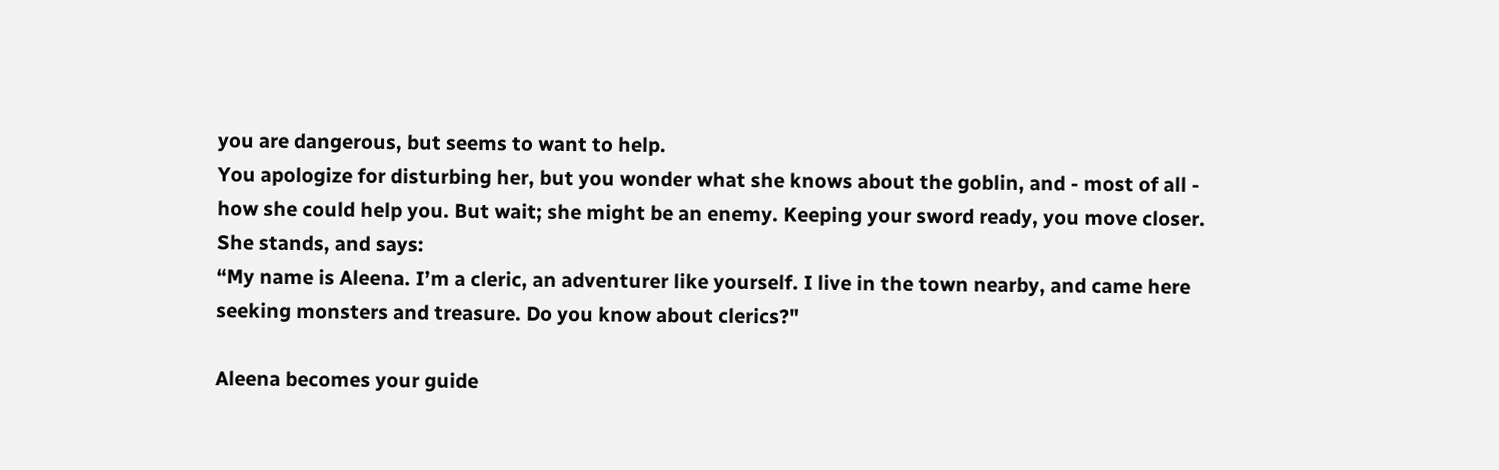you are dangerous, but seems to want to help.
You apologize for disturbing her, but you wonder what she knows about the goblin, and - most of all - how she could help you. But wait; she might be an enemy. Keeping your sword ready, you move closer. She stands, and says:
“My name is Aleena. I’m a cleric, an adventurer like yourself. I live in the town nearby, and came here seeking monsters and treasure. Do you know about clerics?"

Aleena becomes your guide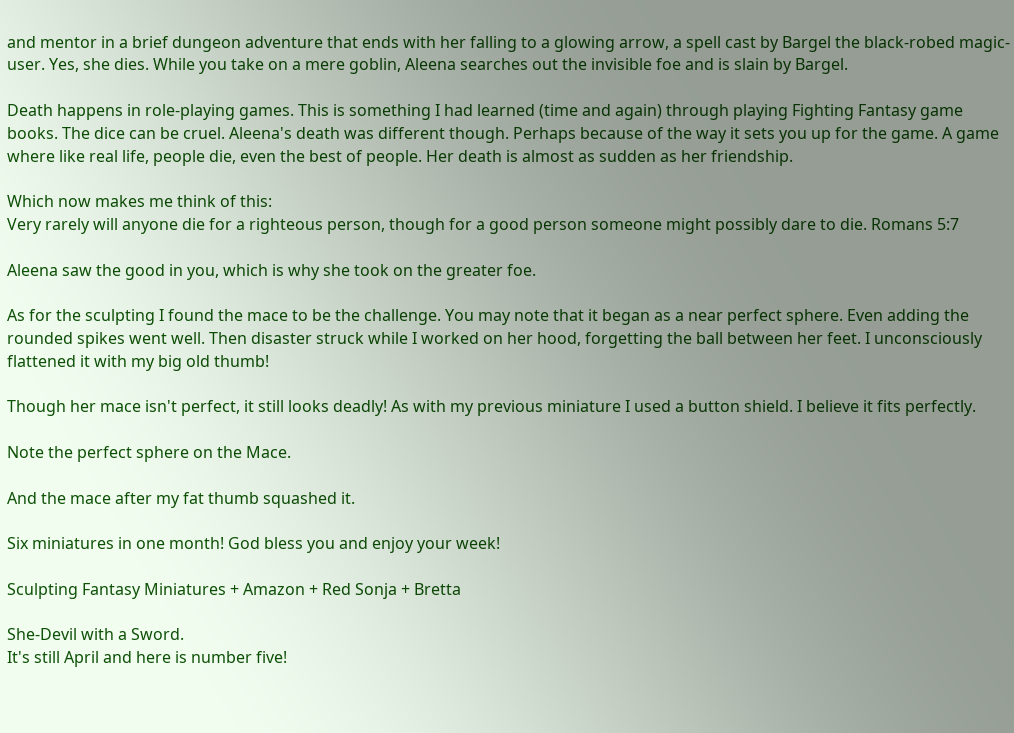and mentor in a brief dungeon adventure that ends with her falling to a glowing arrow, a spell cast by Bargel the black-robed magic-user. Yes, she dies. While you take on a mere goblin, Aleena searches out the invisible foe and is slain by Bargel.

Death happens in role-playing games. This is something I had learned (time and again) through playing Fighting Fantasy game books. The dice can be cruel. Aleena's death was different though. Perhaps because of the way it sets you up for the game. A game where like real life, people die, even the best of people. Her death is almost as sudden as her friendship.

Which now makes me think of this:
Very rarely will anyone die for a righteous person, though for a good person someone might possibly dare to die. Romans 5:7

Aleena saw the good in you, which is why she took on the greater foe.

As for the sculpting I found the mace to be the challenge. You may note that it began as a near perfect sphere. Even adding the rounded spikes went well. Then disaster struck while I worked on her hood, forgetting the ball between her feet. I unconsciously flattened it with my big old thumb!

Though her mace isn't perfect, it still looks deadly! As with my previous miniature I used a button shield. I believe it fits perfectly.

Note the perfect sphere on the Mace.

And the mace after my fat thumb squashed it.

Six miniatures in one month! God bless you and enjoy your week!

Sculpting Fantasy Miniatures + Amazon + Red Sonja + Bretta

She-Devil with a Sword.
It's still April and here is number five!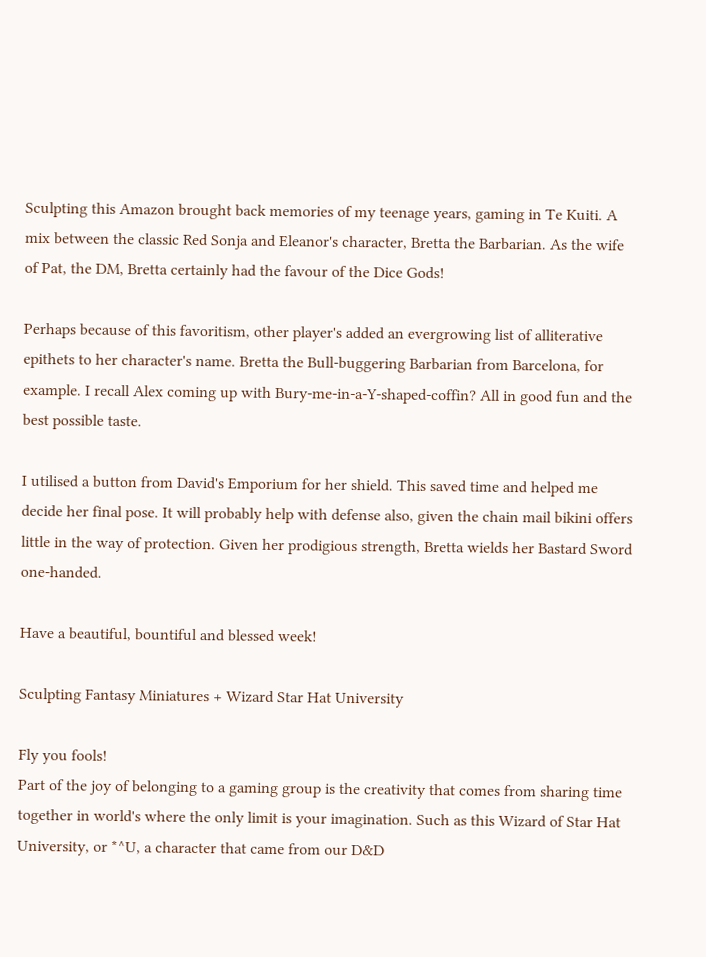Sculpting this Amazon brought back memories of my teenage years, gaming in Te Kuiti. A mix between the classic Red Sonja and Eleanor's character, Bretta the Barbarian. As the wife of Pat, the DM, Bretta certainly had the favour of the Dice Gods!

Perhaps because of this favoritism, other player's added an evergrowing list of alliterative epithets to her character's name. Bretta the Bull-buggering Barbarian from Barcelona, for example. I recall Alex coming up with Bury-me-in-a-Y-shaped-coffin? All in good fun and the best possible taste.

I utilised a button from David's Emporium for her shield. This saved time and helped me decide her final pose. It will probably help with defense also, given the chain mail bikini offers little in the way of protection. Given her prodigious strength, Bretta wields her Bastard Sword one-handed.

Have a beautiful, bountiful and blessed week!

Sculpting Fantasy Miniatures + Wizard Star Hat University

Fly you fools!
Part of the joy of belonging to a gaming group is the creativity that comes from sharing time together in world's where the only limit is your imagination. Such as this Wizard of Star Hat University, or *^U, a character that came from our D&D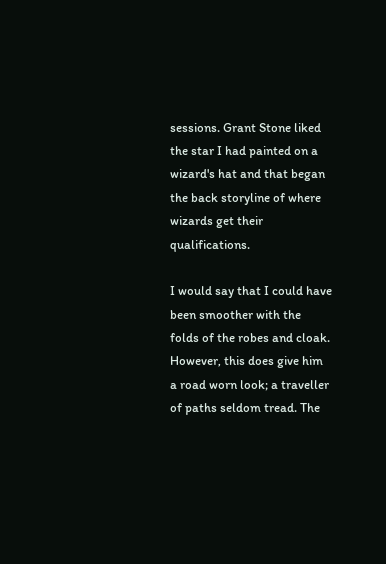sessions. Grant Stone liked the star I had painted on a wizard's hat and that began the back storyline of where wizards get their qualifications.

I would say that I could have been smoother with the folds of the robes and cloak. However, this does give him a road worn look; a traveller of paths seldom tread. The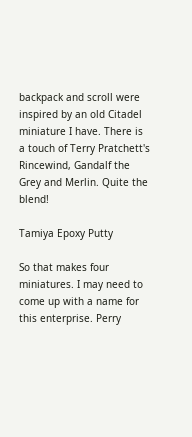backpack and scroll were inspired by an old Citadel miniature I have. There is a touch of Terry Pratchett's Rincewind, Gandalf the Grey and Merlin. Quite the blend!

Tamiya Epoxy Putty

So that makes four miniatures. I may need to come up with a name for this enterprise. Perry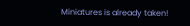Miniatures is already taken!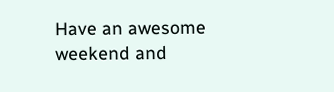Have an awesome weekend and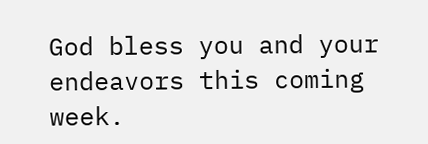God bless you and your endeavors this coming week.